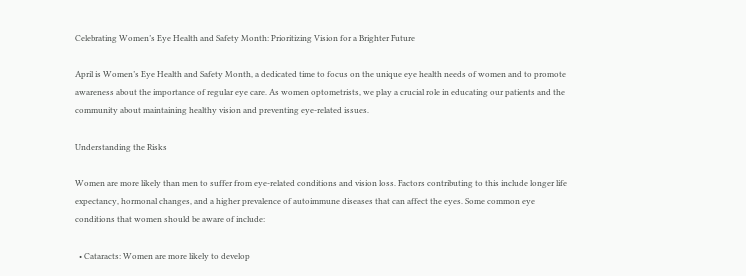Celebrating Women’s Eye Health and Safety Month: Prioritizing Vision for a Brighter Future

April is Women’s Eye Health and Safety Month, a dedicated time to focus on the unique eye health needs of women and to promote awareness about the importance of regular eye care. As women optometrists, we play a crucial role in educating our patients and the community about maintaining healthy vision and preventing eye-related issues.

Understanding the Risks

Women are more likely than men to suffer from eye-related conditions and vision loss. Factors contributing to this include longer life expectancy, hormonal changes, and a higher prevalence of autoimmune diseases that can affect the eyes. Some common eye conditions that women should be aware of include:

  • Cataracts: Women are more likely to develop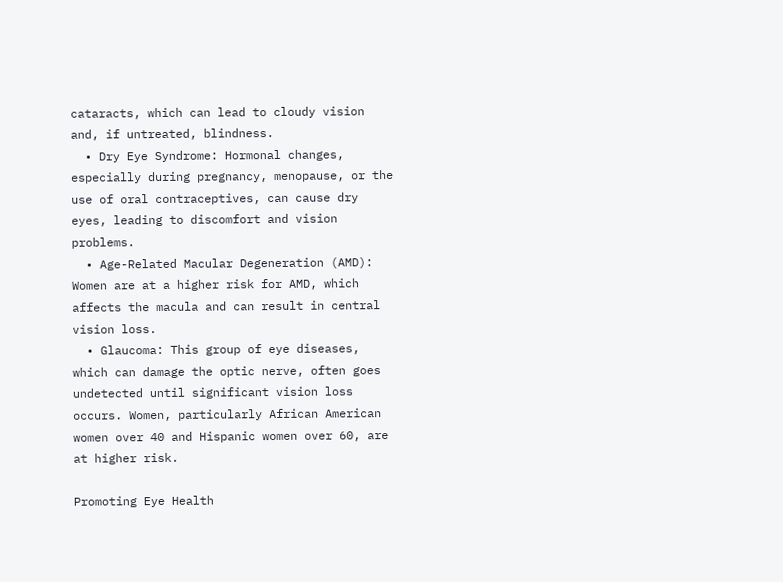cataracts, which can lead to cloudy vision and, if untreated, blindness.
  • Dry Eye Syndrome: Hormonal changes, especially during pregnancy, menopause, or the use of oral contraceptives, can cause dry eyes, leading to discomfort and vision problems.
  • Age-Related Macular Degeneration (AMD): Women are at a higher risk for AMD, which affects the macula and can result in central vision loss.
  • Glaucoma: This group of eye diseases, which can damage the optic nerve, often goes undetected until significant vision loss occurs. Women, particularly African American women over 40 and Hispanic women over 60, are at higher risk.

Promoting Eye Health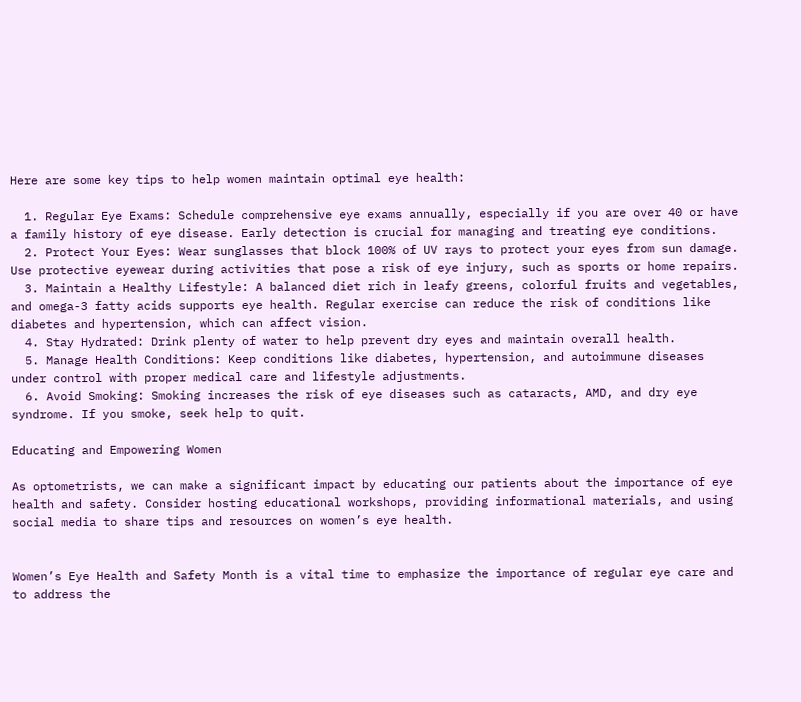Here are some key tips to help women maintain optimal eye health:

  1. Regular Eye Exams: Schedule comprehensive eye exams annually, especially if you are over 40 or have a family history of eye disease. Early detection is crucial for managing and treating eye conditions.
  2. Protect Your Eyes: Wear sunglasses that block 100% of UV rays to protect your eyes from sun damage. Use protective eyewear during activities that pose a risk of eye injury, such as sports or home repairs.
  3. Maintain a Healthy Lifestyle: A balanced diet rich in leafy greens, colorful fruits and vegetables, and omega-3 fatty acids supports eye health. Regular exercise can reduce the risk of conditions like diabetes and hypertension, which can affect vision.
  4. Stay Hydrated: Drink plenty of water to help prevent dry eyes and maintain overall health.
  5. Manage Health Conditions: Keep conditions like diabetes, hypertension, and autoimmune diseases under control with proper medical care and lifestyle adjustments.
  6. Avoid Smoking: Smoking increases the risk of eye diseases such as cataracts, AMD, and dry eye syndrome. If you smoke, seek help to quit.

Educating and Empowering Women

As optometrists, we can make a significant impact by educating our patients about the importance of eye health and safety. Consider hosting educational workshops, providing informational materials, and using social media to share tips and resources on women’s eye health.


Women’s Eye Health and Safety Month is a vital time to emphasize the importance of regular eye care and to address the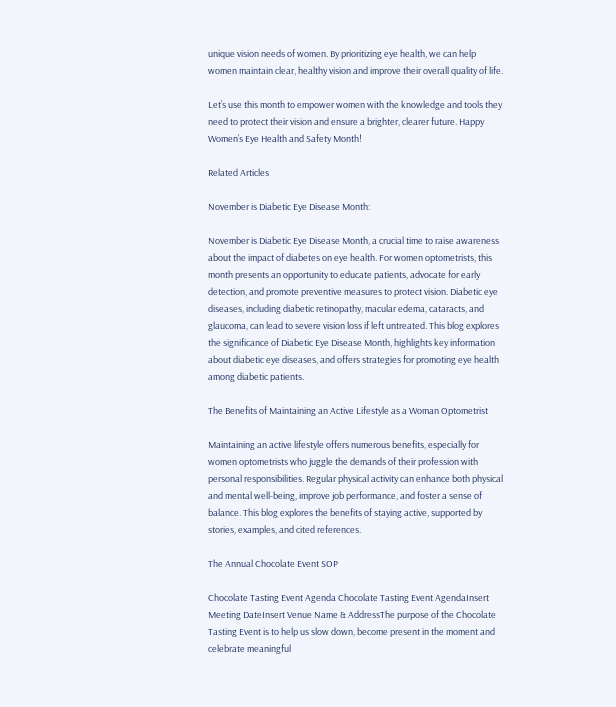unique vision needs of women. By prioritizing eye health, we can help women maintain clear, healthy vision and improve their overall quality of life.

Let’s use this month to empower women with the knowledge and tools they need to protect their vision and ensure a brighter, clearer future. Happy Women’s Eye Health and Safety Month!

Related Articles

November is Diabetic Eye Disease Month:

November is Diabetic Eye Disease Month, a crucial time to raise awareness about the impact of diabetes on eye health. For women optometrists, this month presents an opportunity to educate patients, advocate for early detection, and promote preventive measures to protect vision. Diabetic eye diseases, including diabetic retinopathy, macular edema, cataracts, and glaucoma, can lead to severe vision loss if left untreated. This blog explores the significance of Diabetic Eye Disease Month, highlights key information about diabetic eye diseases, and offers strategies for promoting eye health among diabetic patients.

The Benefits of Maintaining an Active Lifestyle as a Woman Optometrist

Maintaining an active lifestyle offers numerous benefits, especially for women optometrists who juggle the demands of their profession with personal responsibilities. Regular physical activity can enhance both physical and mental well-being, improve job performance, and foster a sense of balance. This blog explores the benefits of staying active, supported by stories, examples, and cited references.

The Annual Chocolate Event SOP

Chocolate Tasting Event Agenda Chocolate Tasting Event AgendaInsert Meeting DateInsert Venue Name & AddressThe purpose of the Chocolate Tasting Event is to help us slow down, become present in the moment and celebrate meaningful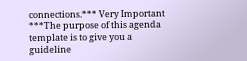connections.*** Very Important ***The purpose of this agenda template is to give you a guideline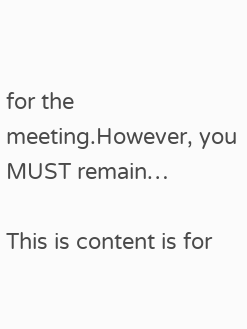for the meeting.However, you MUST remain…

This is content is for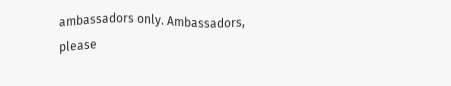ambassadors only. Ambassadors, please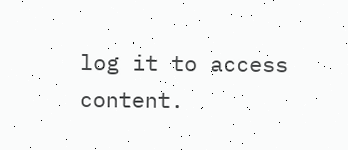log it to access content.